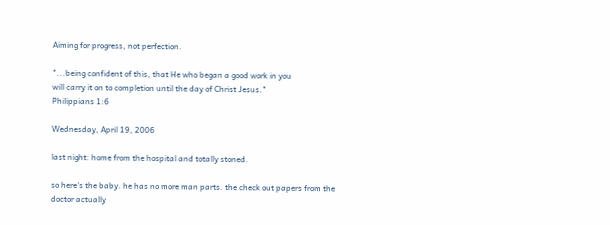Aiming for progress, not perfection.

"...being confident of this, that He who began a good work in you
will carry it on to completion until the day of Christ Jesus."
Philippians 1:6

Wednesday, April 19, 2006

last night: home from the hospital and totally stoned.

so here's the baby. he has no more man parts. the check out papers from the doctor actually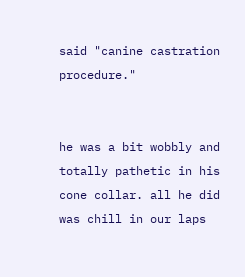said "canine castration procedure."


he was a bit wobbly and totally pathetic in his cone collar. all he did was chill in our laps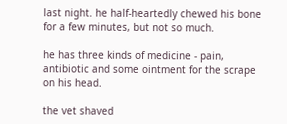last night. he half-heartedly chewed his bone for a few minutes, but not so much.

he has three kinds of medicine - pain, antibiotic and some ointment for the scrape on his head.

the vet shaved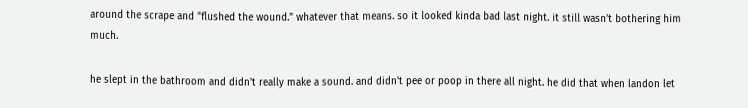around the scrape and "flushed the wound." whatever that means. so it looked kinda bad last night. it still wasn't bothering him much.

he slept in the bathroom and didn't really make a sound. and didn't pee or poop in there all night. he did that when landon let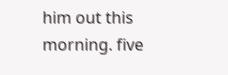him out this morning. five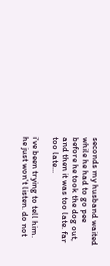seconds my husband waited while he had to go pee before he took the dog out, and then it was too late. far too late...

i've been trying to tell him. he just won't listen. do not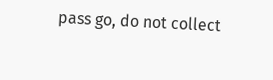pass go, do not collect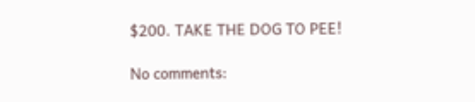$200. TAKE THE DOG TO PEE!

No comments: